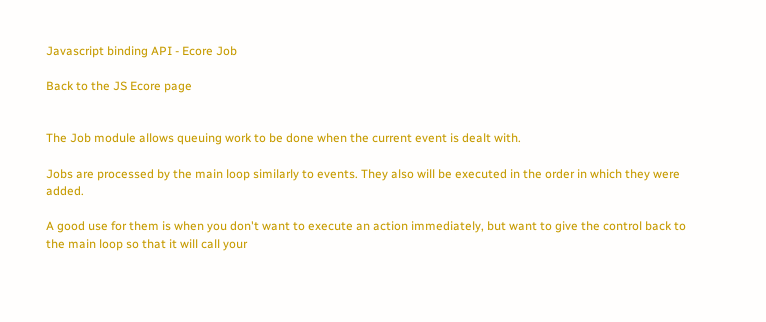Javascript binding API - Ecore Job

Back to the JS Ecore page


The Job module allows queuing work to be done when the current event is dealt with.

Jobs are processed by the main loop similarly to events. They also will be executed in the order in which they were added.

A good use for them is when you don't want to execute an action immediately, but want to give the control back to the main loop so that it will call your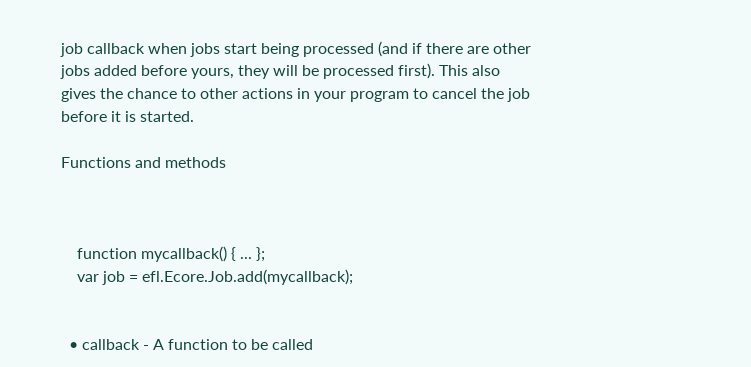job callback when jobs start being processed (and if there are other jobs added before yours, they will be processed first). This also gives the chance to other actions in your program to cancel the job before it is started.

Functions and methods



    function mycallback() { ... };
    var job = efl.Ecore.Job.add(mycallback);


  • callback - A function to be called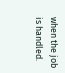when the job is handled.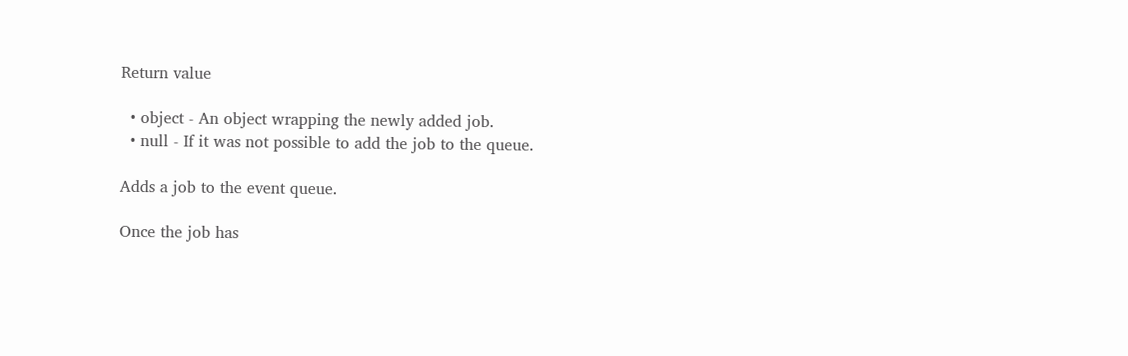Return value

  • object - An object wrapping the newly added job.
  • null - If it was not possible to add the job to the queue.

Adds a job to the event queue.

Once the job has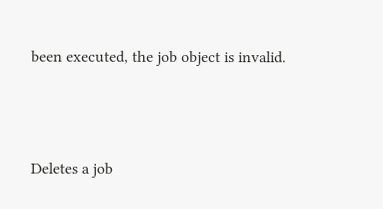been executed, the job object is invalid.




Deletes a job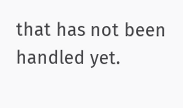that has not been handled yet.